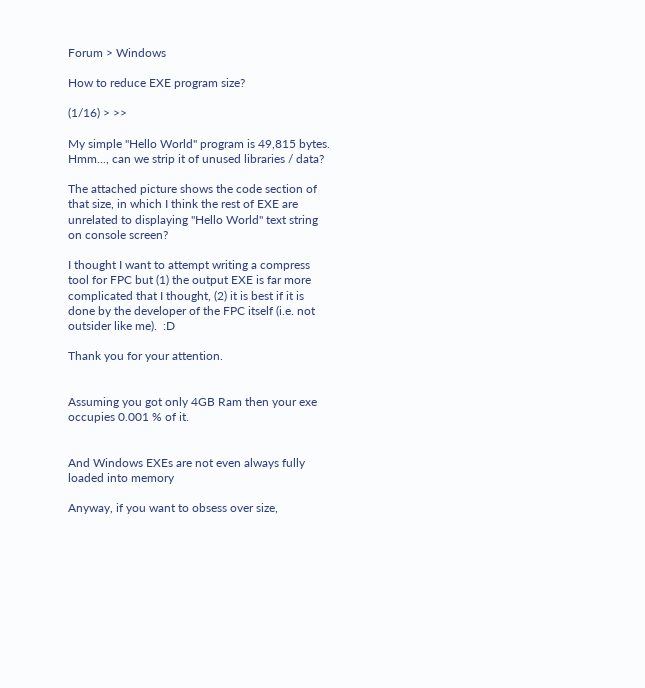Forum > Windows

How to reduce EXE program size?

(1/16) > >>

My simple "Hello World" program is 49,815 bytes. Hmm..., can we strip it of unused libraries / data?

The attached picture shows the code section of that size, in which I think the rest of EXE are unrelated to displaying "Hello World" text string on console screen?

I thought I want to attempt writing a compress tool for FPC but (1) the output EXE is far more complicated that I thought, (2) it is best if it is done by the developer of the FPC itself (i.e. not outsider like me).  :D

Thank you for your attention.


Assuming you got only 4GB Ram then your exe occupies 0.001 % of it.


And Windows EXEs are not even always fully loaded into memory

Anyway, if you want to obsess over size,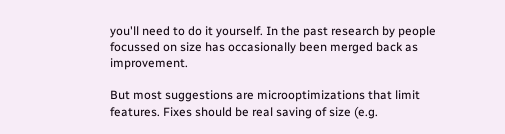you'll need to do it yourself. In the past research by people focussed on size has occasionally been merged back as improvement.

But most suggestions are microoptimizations that limit features. Fixes should be real saving of size (e.g.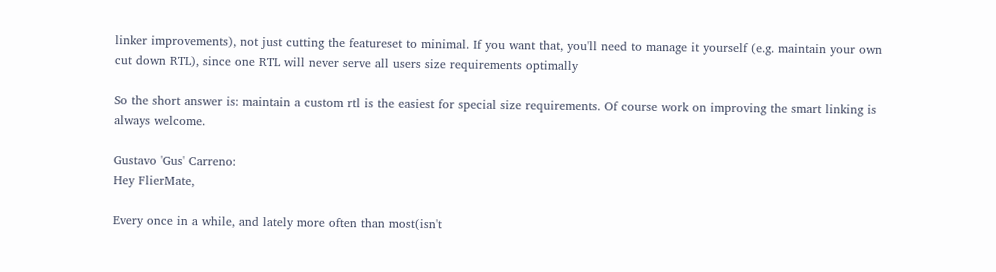linker improvements), not just cutting the featureset to minimal. If you want that, you'll need to manage it yourself (e.g. maintain your own cut down RTL), since one RTL will never serve all users size requirements optimally

So the short answer is: maintain a custom rtl is the easiest for special size requirements. Of course work on improving the smart linking is always welcome.

Gustavo 'Gus' Carreno:
Hey FlierMate,

Every once in a while, and lately more often than most(isn't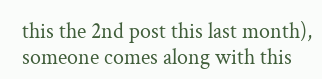this the 2nd post this last month), someone comes along with this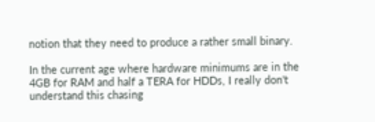notion that they need to produce a rather small binary.

In the current age where hardware minimums are in the 4GB for RAM and half a TERA for HDDs, I really don't understand this chasing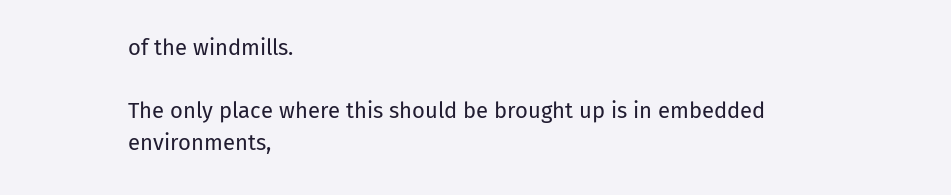of the windmills.

The only place where this should be brought up is in embedded environments,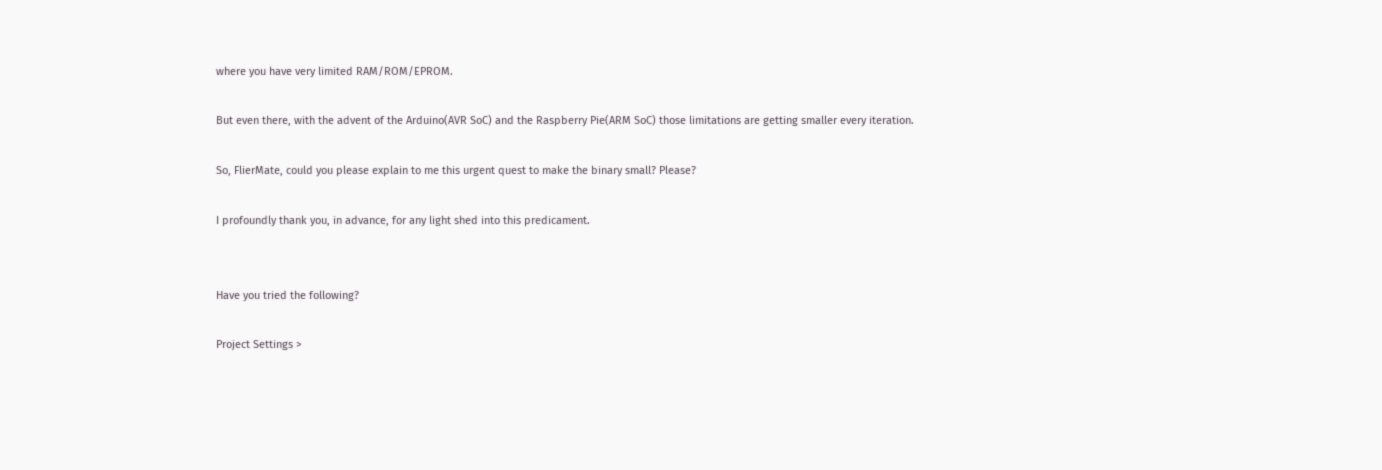where you have very limited RAM/ROM/EPROM.

But even there, with the advent of the Arduino(AVR SoC) and the Raspberry Pie(ARM SoC) those limitations are getting smaller every iteration.

So, FlierMate, could you please explain to me this urgent quest to make the binary small? Please?

I profoundly thank you, in advance, for any light shed into this predicament.


Have you tried the following?

Project Settings >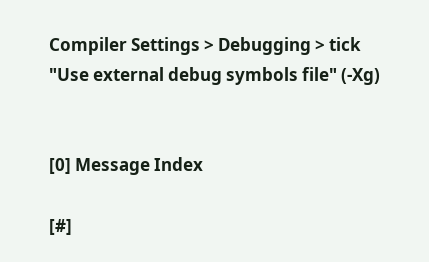Compiler Settings > Debugging > tick "Use external debug symbols file" (-Xg)


[0] Message Index

[#]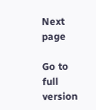Next page

Go to full version